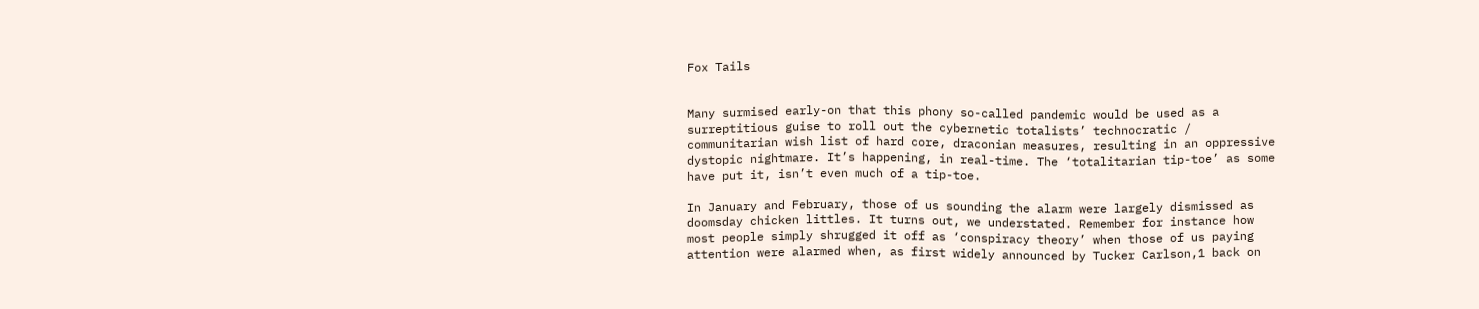Fox Tails


Many surmised early-on that this phony so-called pandemic would be used as a surreptitious guise to roll out the cybernetic totalists’ technocratic / communitarian wish list of hard core, draconian measures, resulting in an oppressive dystopic nightmare. It’s happening, in real-time. The ‘totalitarian tip-toe’ as some have put it, isn’t even much of a tip-toe.

In January and February, those of us sounding the alarm were largely dismissed as doomsday chicken littles. It turns out, we understated. Remember for instance how most people simply shrugged it off as ‘conspiracy theory’ when those of us paying attention were alarmed when, as first widely announced by Tucker Carlson,1 back on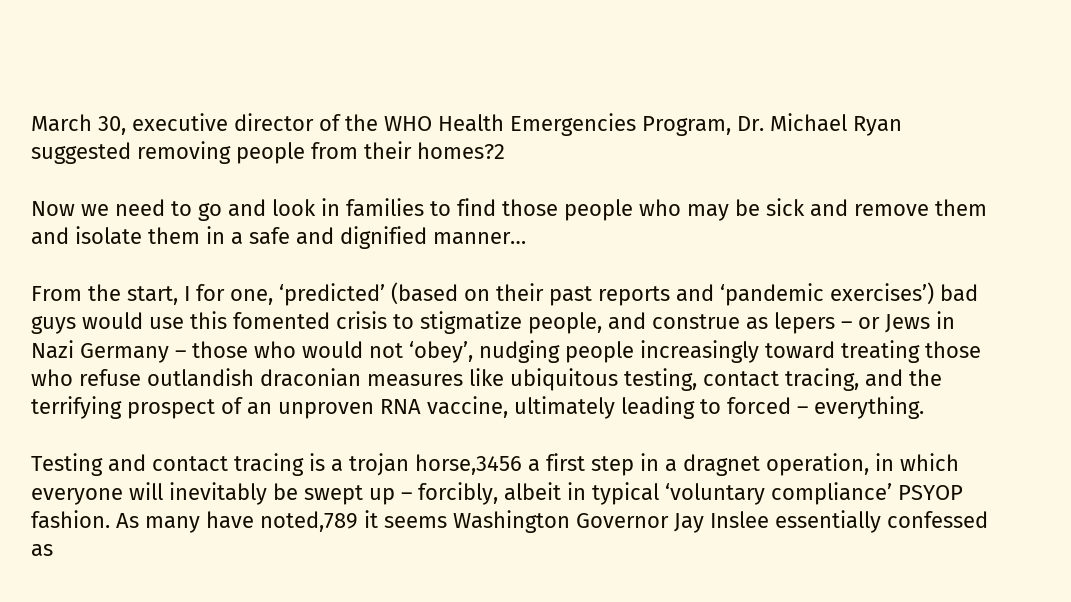March 30, executive director of the WHO Health Emergencies Program, Dr. Michael Ryan suggested removing people from their homes?2

Now we need to go and look in families to find those people who may be sick and remove them and isolate them in a safe and dignified manner…

From the start, I for one, ‘predicted’ (based on their past reports and ‘pandemic exercises’) bad guys would use this fomented crisis to stigmatize people, and construe as lepers – or Jews in Nazi Germany – those who would not ‘obey’, nudging people increasingly toward treating those who refuse outlandish draconian measures like ubiquitous testing, contact tracing, and the terrifying prospect of an unproven RNA vaccine, ultimately leading to forced – everything.

Testing and contact tracing is a trojan horse,3456 a first step in a dragnet operation, in which everyone will inevitably be swept up – forcibly, albeit in typical ‘voluntary compliance’ PSYOP fashion. As many have noted,789 it seems Washington Governor Jay Inslee essentially confessed as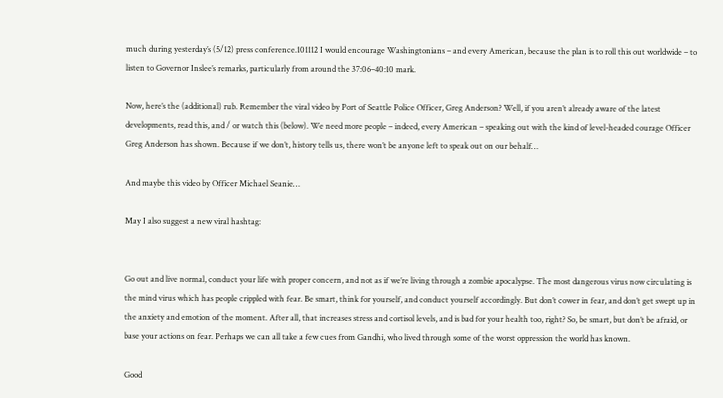much during yesterday’s (5/12) press conference.101112 I would encourage Washingtonians – and every American, because the plan is to roll this out worldwide – to listen to Governor Inslee’s remarks, particularly from around the 37:06–40:10 mark.

Now, here’s the (additional) rub. Remember the viral video by Port of Seattle Police Officer, Greg Anderson? Well, if you aren’t already aware of the latest developments, read this, and / or watch this (below). We need more people – indeed, every American – speaking out with the kind of level-headed courage Officer Greg Anderson has shown. Because if we don’t, history tells us, there won’t be anyone left to speak out on our behalf…

And maybe this video by Officer Michael Seanie…

May I also suggest a new viral hashtag:


Go out and live normal, conduct your life with proper concern, and not as if we’re living through a zombie apocalypse. The most dangerous virus now circulating is the mind virus which has people crippled with fear. Be smart, think for yourself, and conduct yourself accordingly. But don’t cower in fear, and don’t get swept up in the anxiety and emotion of the moment. After all, that increases stress and cortisol levels, and is bad for your health too, right? So, be smart, but don’t be afraid, or base your actions on fear. Perhaps we can all take a few cues from Gandhi, who lived through some of the worst oppression the world has known.

Good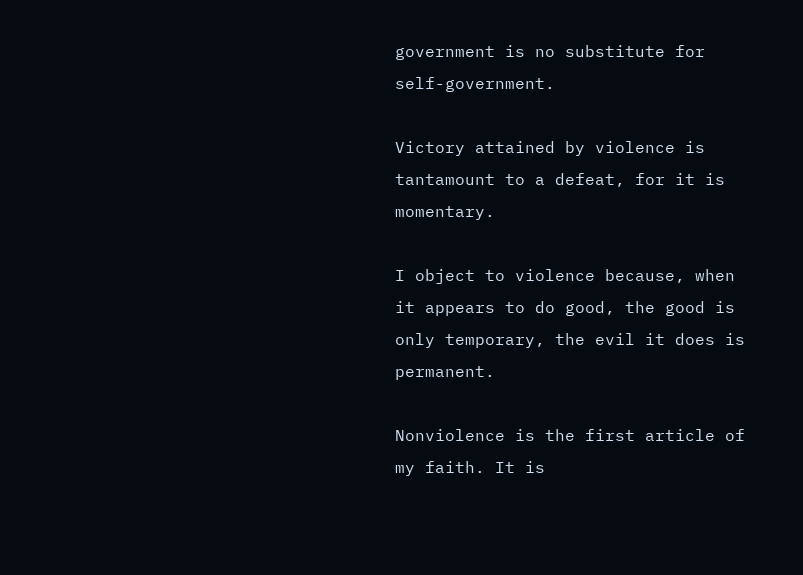government is no substitute for self-government.

Victory attained by violence is tantamount to a defeat, for it is momentary.

I object to violence because, when it appears to do good, the good is only temporary, the evil it does is permanent.

Nonviolence is the first article of my faith. It is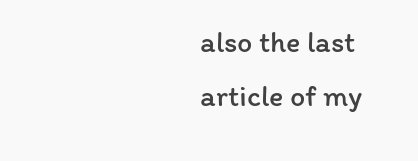also the last article of my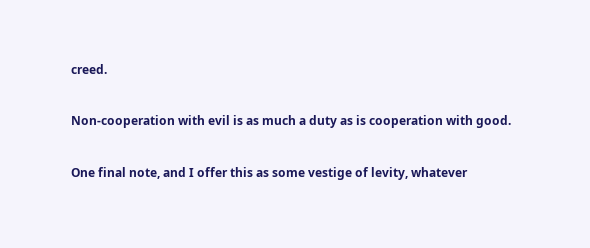creed.

Non-cooperation with evil is as much a duty as is cooperation with good.

One final note, and I offer this as some vestige of levity, whatever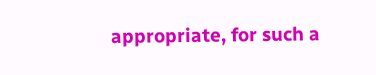appropriate, for such a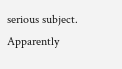serious subject. Apparently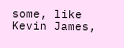some, like Kevin James,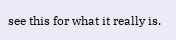see this for what it really is.